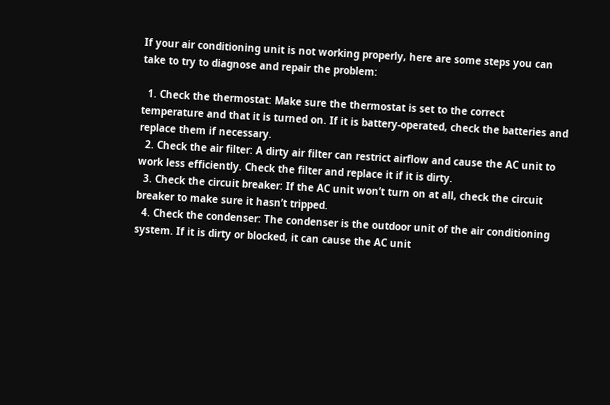If your air conditioning unit is not working properly, here are some steps you can take to try to diagnose and repair the problem:

  1. Check the thermostat: Make sure the thermostat is set to the correct temperature and that it is turned on. If it is battery-operated, check the batteries and replace them if necessary.
  2. Check the air filter: A dirty air filter can restrict airflow and cause the AC unit to work less efficiently. Check the filter and replace it if it is dirty.
  3. Check the circuit breaker: If the AC unit won’t turn on at all, check the circuit breaker to make sure it hasn’t tripped.
  4. Check the condenser: The condenser is the outdoor unit of the air conditioning system. If it is dirty or blocked, it can cause the AC unit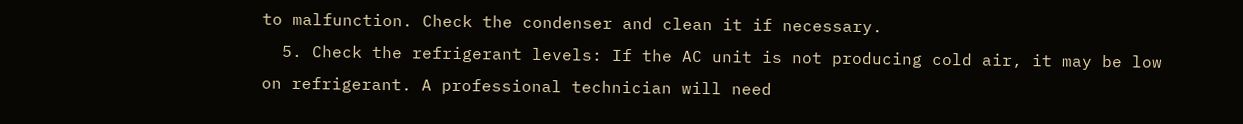to malfunction. Check the condenser and clean it if necessary.
  5. Check the refrigerant levels: If the AC unit is not producing cold air, it may be low on refrigerant. A professional technician will need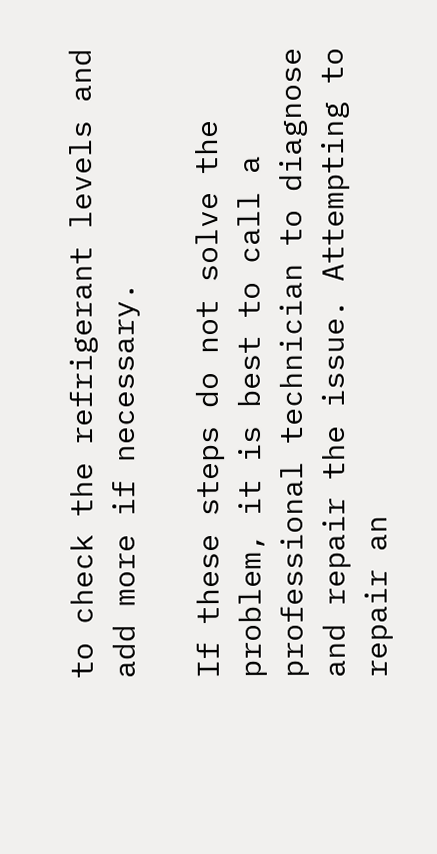to check the refrigerant levels and add more if necessary.

If these steps do not solve the problem, it is best to call a professional technician to diagnose and repair the issue. Attempting to repair an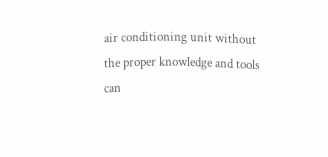air conditioning unit without the proper knowledge and tools can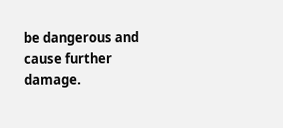be dangerous and cause further damage.